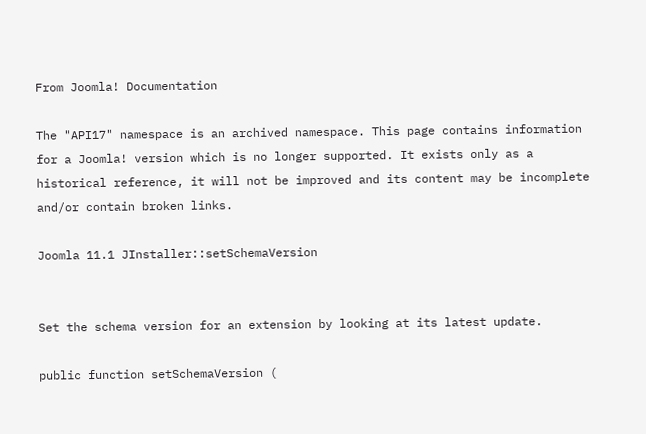From Joomla! Documentation

The "API17" namespace is an archived namespace. This page contains information for a Joomla! version which is no longer supported. It exists only as a historical reference, it will not be improved and its content may be incomplete and/or contain broken links.

Joomla 11.1 JInstaller::setSchemaVersion


Set the schema version for an extension by looking at its latest update.

public function setSchemaVersion (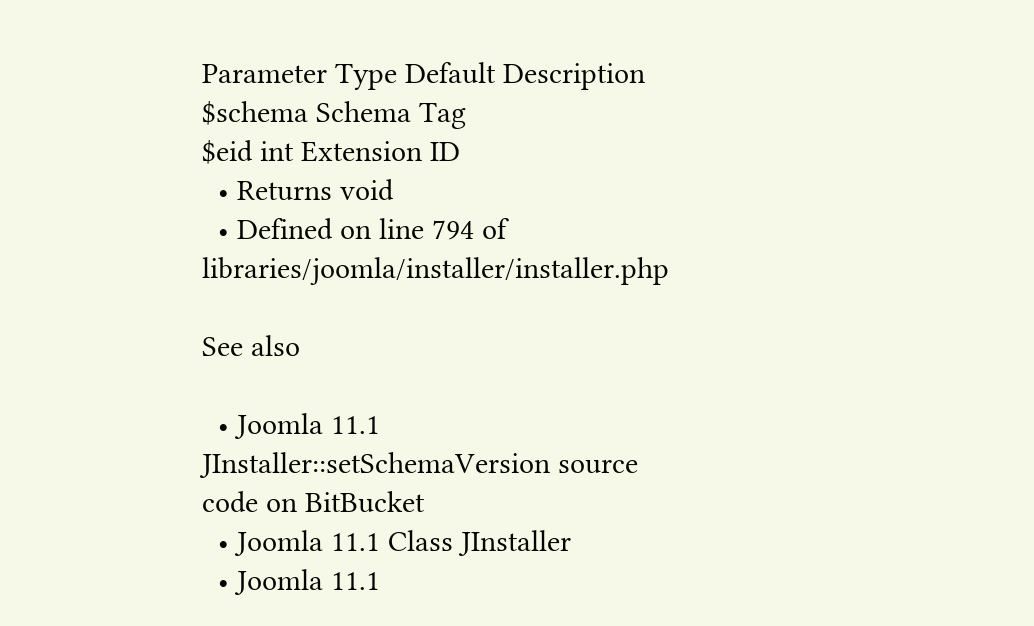Parameter Type Default Description
$schema Schema Tag
$eid int Extension ID
  • Returns void
  • Defined on line 794 of libraries/joomla/installer/installer.php

See also

  • Joomla 11.1 JInstaller::setSchemaVersion source code on BitBucket
  • Joomla 11.1 Class JInstaller
  • Joomla 11.1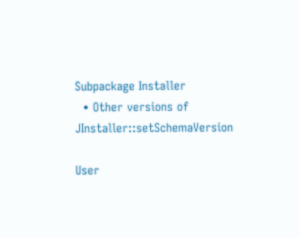Subpackage Installer
  • Other versions of JInstaller::setSchemaVersion

User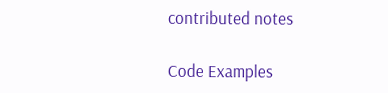contributed notes

Code Examples